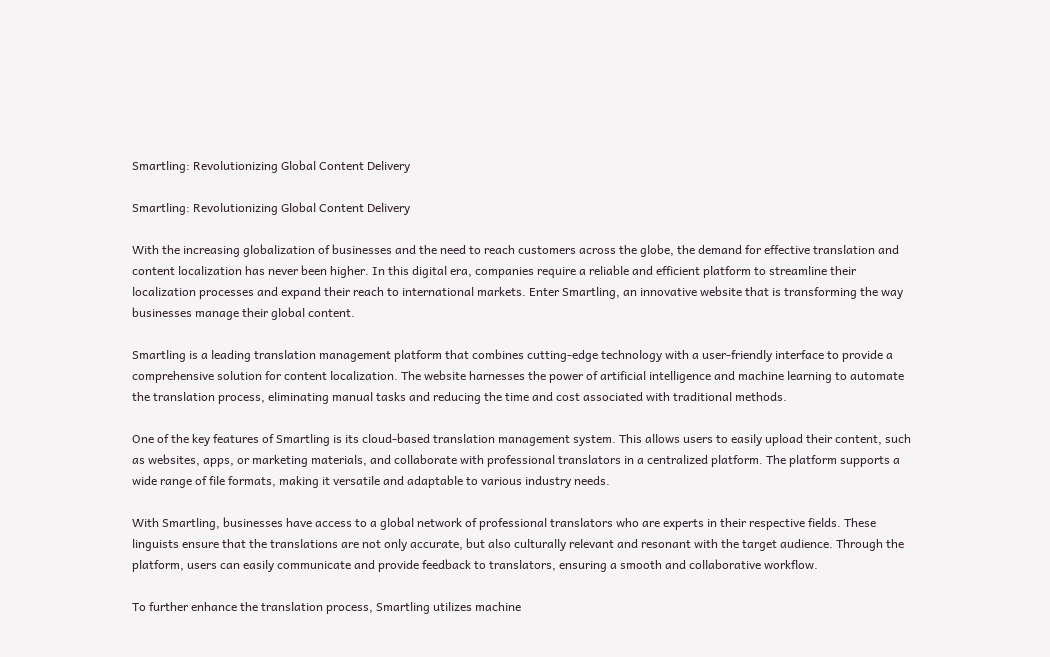Smartling: Revolutionizing Global Content Delivery

Smartling: Revolutionizing Global Content Delivery

With the increasing globalization of businesses and the need to reach customers across the globe, the demand for effective translation and content localization has never been higher. In this digital era, companies require a reliable and efficient platform to streamline their localization processes and expand their reach to international markets. Enter Smartling, an innovative website that is transforming the way businesses manage their global content.

Smartling is a leading translation management platform that combines cutting-edge technology with a user-friendly interface to provide a comprehensive solution for content localization. The website harnesses the power of artificial intelligence and machine learning to automate the translation process, eliminating manual tasks and reducing the time and cost associated with traditional methods.

One of the key features of Smartling is its cloud-based translation management system. This allows users to easily upload their content, such as websites, apps, or marketing materials, and collaborate with professional translators in a centralized platform. The platform supports a wide range of file formats, making it versatile and adaptable to various industry needs.

With Smartling, businesses have access to a global network of professional translators who are experts in their respective fields. These linguists ensure that the translations are not only accurate, but also culturally relevant and resonant with the target audience. Through the platform, users can easily communicate and provide feedback to translators, ensuring a smooth and collaborative workflow.

To further enhance the translation process, Smartling utilizes machine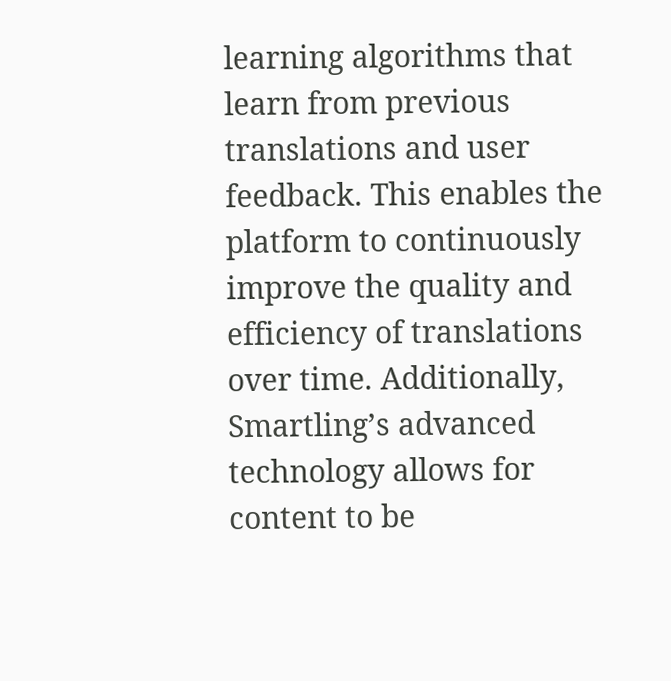learning algorithms that learn from previous translations and user feedback. This enables the platform to continuously improve the quality and efficiency of translations over time. Additionally, Smartling’s advanced technology allows for content to be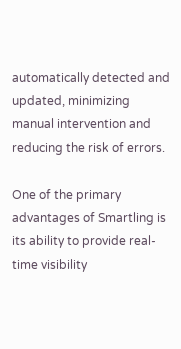automatically detected and updated, minimizing manual intervention and reducing the risk of errors.

One of the primary advantages of Smartling is its ability to provide real-time visibility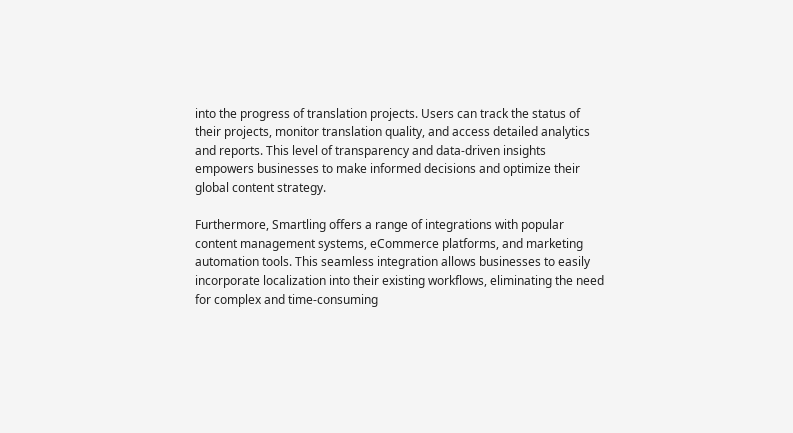into the progress of translation projects. Users can track the status of their projects, monitor translation quality, and access detailed analytics and reports. This level of transparency and data-driven insights empowers businesses to make informed decisions and optimize their global content strategy.

Furthermore, Smartling offers a range of integrations with popular content management systems, eCommerce platforms, and marketing automation tools. This seamless integration allows businesses to easily incorporate localization into their existing workflows, eliminating the need for complex and time-consuming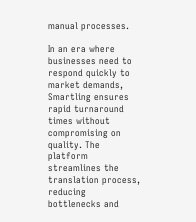manual processes.

In an era where businesses need to respond quickly to market demands, Smartling ensures rapid turnaround times without compromising on quality. The platform streamlines the translation process, reducing bottlenecks and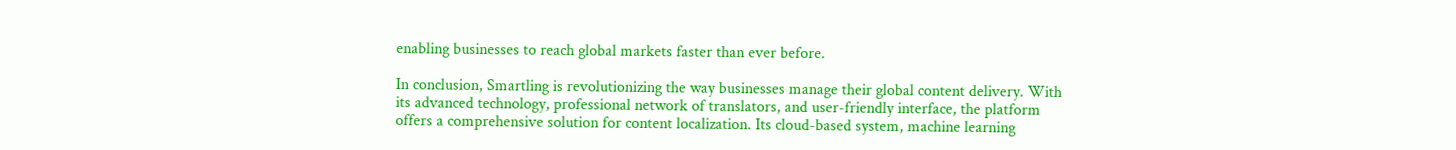enabling businesses to reach global markets faster than ever before.

In conclusion, Smartling is revolutionizing the way businesses manage their global content delivery. With its advanced technology, professional network of translators, and user-friendly interface, the platform offers a comprehensive solution for content localization. Its cloud-based system, machine learning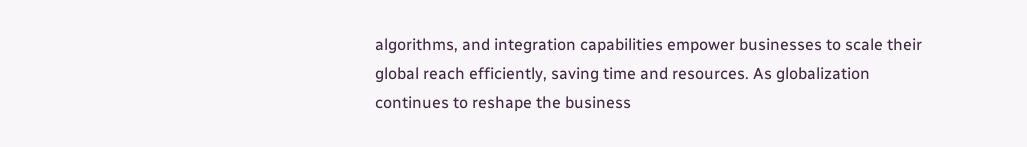algorithms, and integration capabilities empower businesses to scale their global reach efficiently, saving time and resources. As globalization continues to reshape the business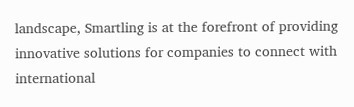landscape, Smartling is at the forefront of providing innovative solutions for companies to connect with international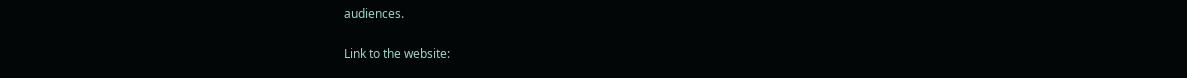audiences.

Link to the website: